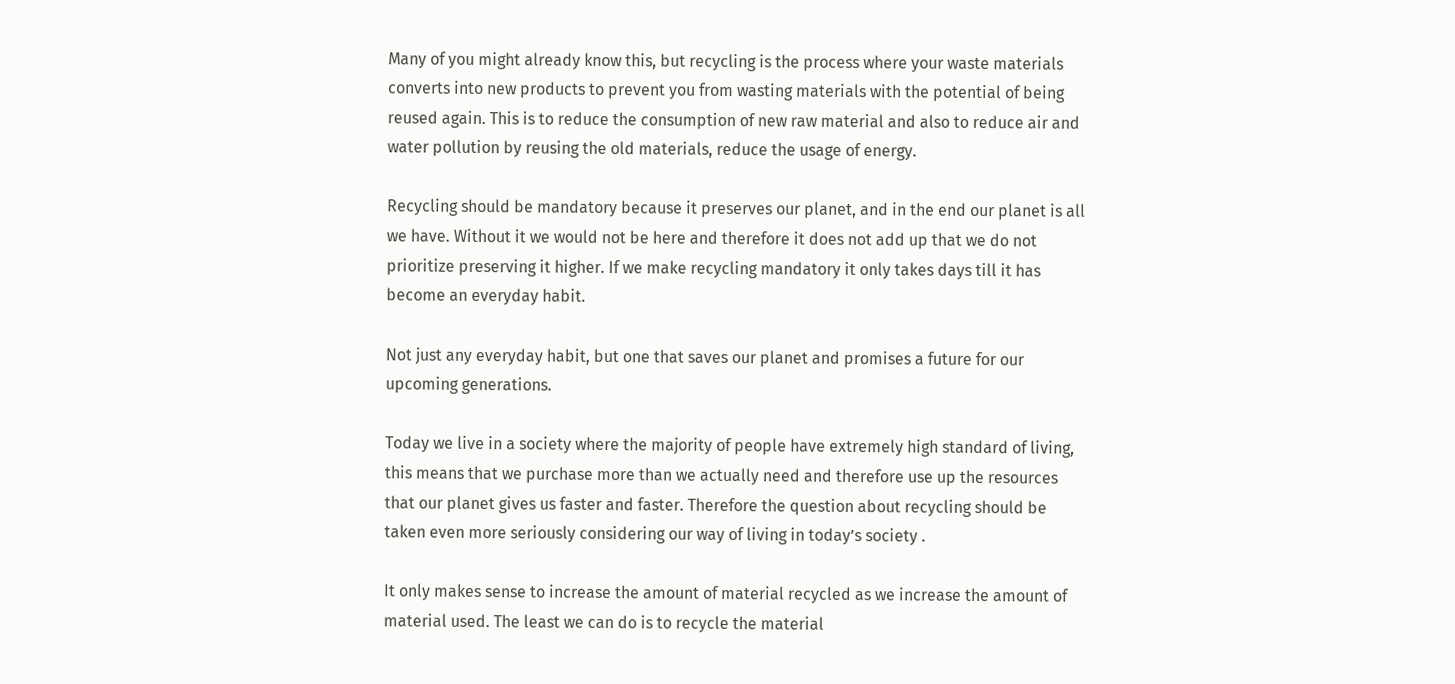Many of you might already know this, but recycling is the process where your waste materials converts into new products to prevent you from wasting materials with the potential of being reused again. This is to reduce the consumption of new raw material and also to reduce air and water pollution by reusing the old materials, reduce the usage of energy.

Recycling should be mandatory because it preserves our planet, and in the end our planet is all we have. Without it we would not be here and therefore it does not add up that we do not prioritize preserving it higher. If we make recycling mandatory it only takes days till it has become an everyday habit.

Not just any everyday habit, but one that saves our planet and promises a future for our upcoming generations.

Today we live in a society where the majority of people have extremely high standard of living, this means that we purchase more than we actually need and therefore use up the resources that our planet gives us faster and faster. Therefore the question about recycling should be taken even more seriously considering our way of living in today’s society .

It only makes sense to increase the amount of material recycled as we increase the amount of material used. The least we can do is to recycle the material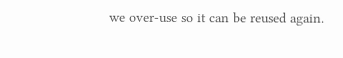we over-use so it can be reused again.